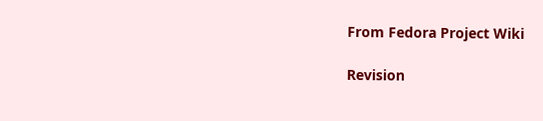From Fedora Project Wiki

Revision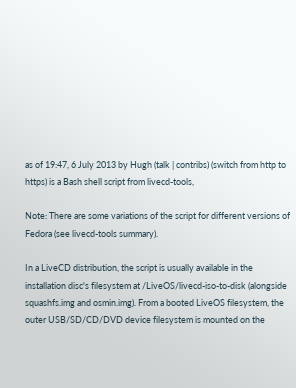as of 19:47, 6 July 2013 by Hugh (talk | contribs) (switch from http to https) is a Bash shell script from livecd-tools,

Note: There are some variations of the script for different versions of Fedora (see livecd-tools summary).

In a LiveCD distribution, the script is usually available in the installation disc's filesystem at /LiveOS/livecd-iso-to-disk (alongside squashfs.img and osmin.img). From a booted LiveOS filesystem, the outer USB/SD/CD/DVD device filesystem is mounted on the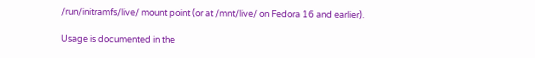/run/initramfs/live/ mount point (or at /mnt/live/ on Fedora 16 and earlier).

Usage is documented in the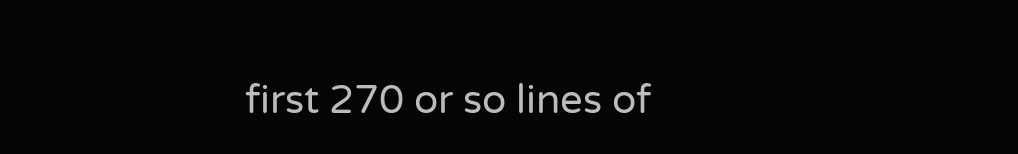first 270 or so lines of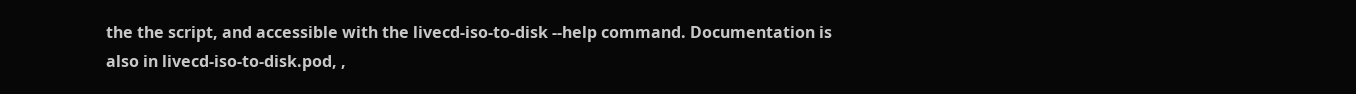the the script, and accessible with the livecd-iso-to-disk --help command. Documentation is also in livecd-iso-to-disk.pod, ,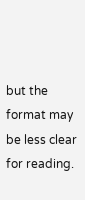but the format may be less clear for reading.